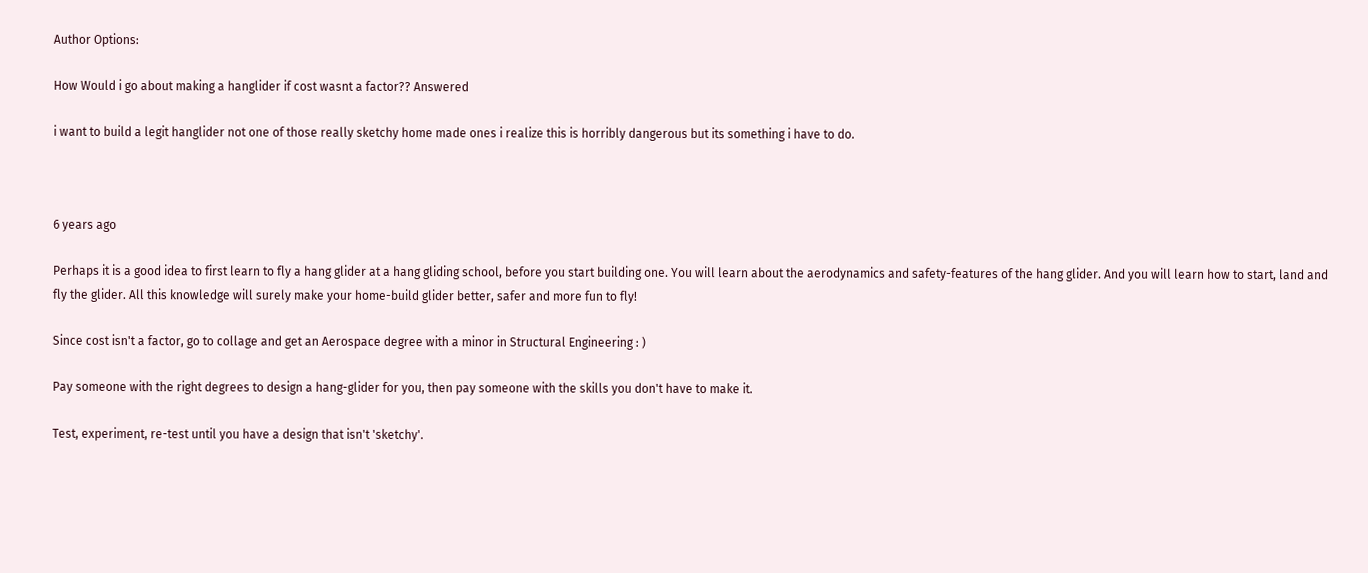Author Options:

How Would i go about making a hanglider if cost wasnt a factor?? Answered

i want to build a legit hanglider not one of those really sketchy home made ones i realize this is horribly dangerous but its something i have to do.



6 years ago

Perhaps it is a good idea to first learn to fly a hang glider at a hang gliding school, before you start building one. You will learn about the aerodynamics and safety-features of the hang glider. And you will learn how to start, land and fly the glider. All this knowledge will surely make your home-build glider better, safer and more fun to fly!

Since cost isn't a factor, go to collage and get an Aerospace degree with a minor in Structural Engineering : )

Pay someone with the right degrees to design a hang-glider for you, then pay someone with the skills you don't have to make it.

Test, experiment, re-test until you have a design that isn't 'sketchy'.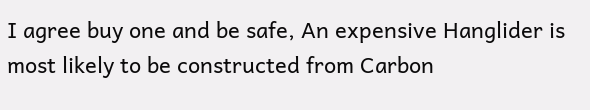I agree buy one and be safe, An expensive Hanglider is most likely to be constructed from Carbon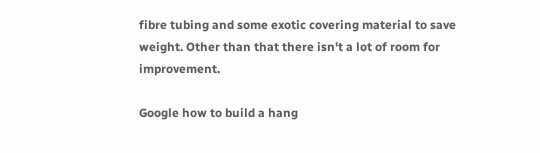fibre tubing and some exotic covering material to save weight. Other than that there isn't a lot of room for improvement.

Google how to build a hang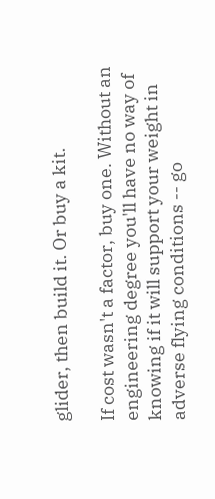glider, then build it. Or buy a kit.

If cost wasn't a factor, buy one. Without an engineering degree you'll have no way of knowing if it will support your weight in adverse flying conditions -- go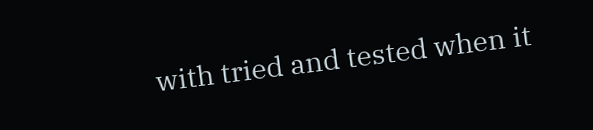with tried and tested when it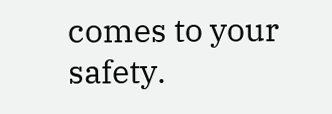comes to your safety.